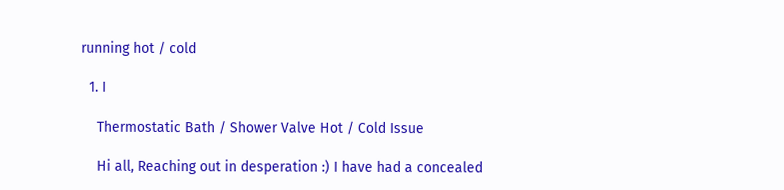running hot / cold

  1. I

    Thermostatic Bath / Shower Valve Hot / Cold Issue

    Hi all, Reaching out in desperation :) I have had a concealed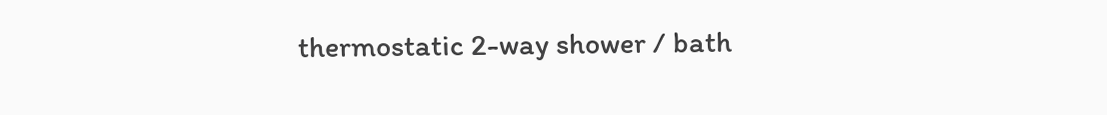thermostatic 2-way shower / bath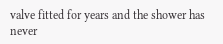valve fitted for years and the shower has never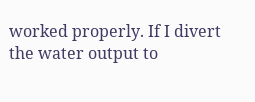worked properly. If I divert the water output to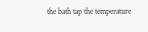the bath tap the temperature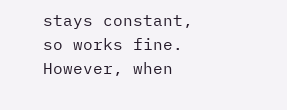stays constant, so works fine. However, when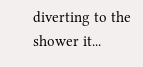diverting to the shower it...